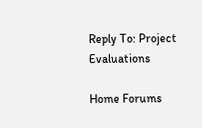Reply To: Project Evaluations

Home Forums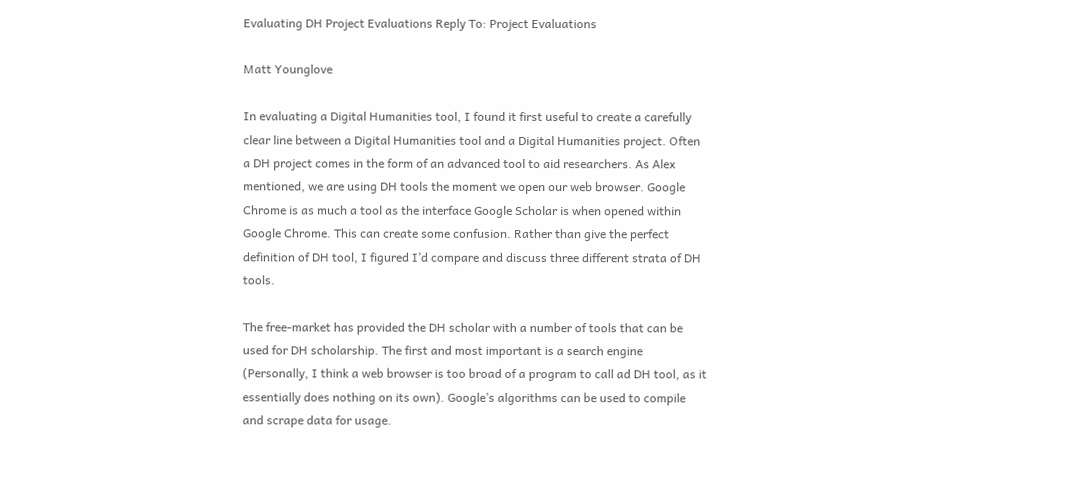Evaluating DH Project Evaluations Reply To: Project Evaluations

Matt Younglove

In evaluating a Digital Humanities tool, I found it first useful to create a carefully clear line between a Digital Humanities tool and a Digital Humanities project. Often a DH project comes in the form of an advanced tool to aid researchers. As Alex mentioned, we are using DH tools the moment we open our web browser. Google Chrome is as much a tool as the interface Google Scholar is when opened within Google Chrome. This can create some confusion. Rather than give the perfect definition of DH tool, I figured I’d compare and discuss three different strata of DH tools.

The free-market has provided the DH scholar with a number of tools that can be used for DH scholarship. The first and most important is a search engine (Personally, I think a web browser is too broad of a program to call ad DH tool, as it essentially does nothing on its own). Google’s algorithms can be used to compile and scrape data for usage.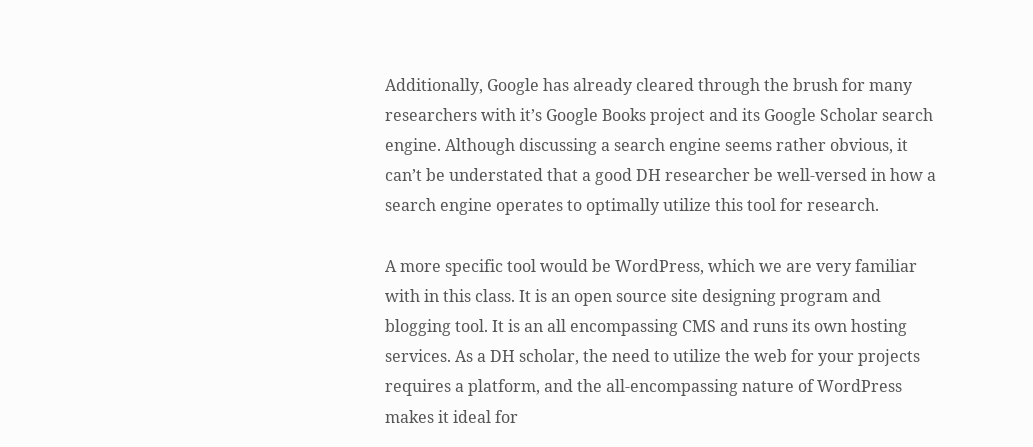Additionally, Google has already cleared through the brush for many researchers with it’s Google Books project and its Google Scholar search engine. Although discussing a search engine seems rather obvious, it can’t be understated that a good DH researcher be well-versed in how a search engine operates to optimally utilize this tool for research.

A more specific tool would be WordPress, which we are very familiar with in this class. It is an open source site designing program and blogging tool. It is an all encompassing CMS and runs its own hosting services. As a DH scholar, the need to utilize the web for your projects requires a platform, and the all-encompassing nature of WordPress makes it ideal for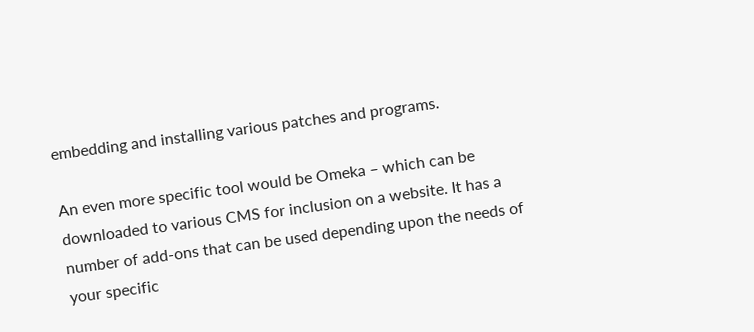embedding and installing various patches and programs.

An even more specific tool would be Omeka – which can be downloaded to various CMS for inclusion on a website. It has a number of add-ons that can be used depending upon the needs of your specific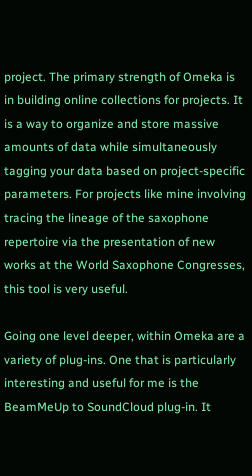project. The primary strength of Omeka is in building online collections for projects. It is a way to organize and store massive amounts of data while simultaneously tagging your data based on project-specific parameters. For projects like mine involving tracing the lineage of the saxophone repertoire via the presentation of new works at the World Saxophone Congresses, this tool is very useful.

Going one level deeper, within Omeka are a variety of plug-ins. One that is particularly interesting and useful for me is the BeamMeUp to SoundCloud plug-in. It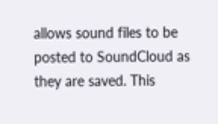allows sound files to be posted to SoundCloud as they are saved. This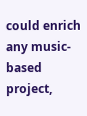could enrich any music-based project,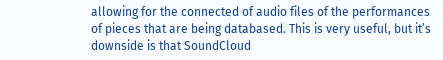allowing for the connected of audio files of the performances of pieces that are being databased. This is very useful, but it’s downside is that SoundCloud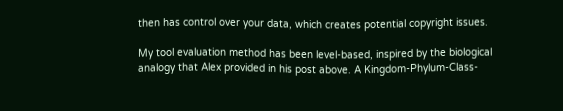then has control over your data, which creates potential copyright issues.

My tool evaluation method has been level-based, inspired by the biological analogy that Alex provided in his post above. A Kingdom-Phylum-Class-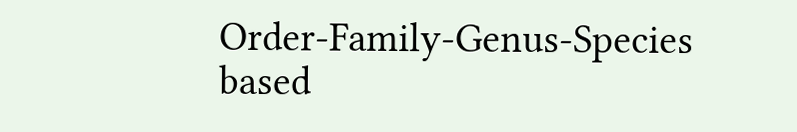Order-Family-Genus-Species based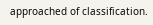approached of classification.